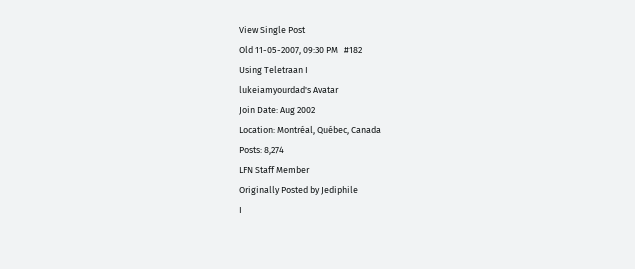View Single Post
Old 11-05-2007, 09:30 PM   #182
Using Teletraan I
lukeiamyourdad's Avatar
Join Date: Aug 2002
Location: Montréal, Québec, Canada
Posts: 8,274
LFN Staff Member
Originally Posted by Jediphile
I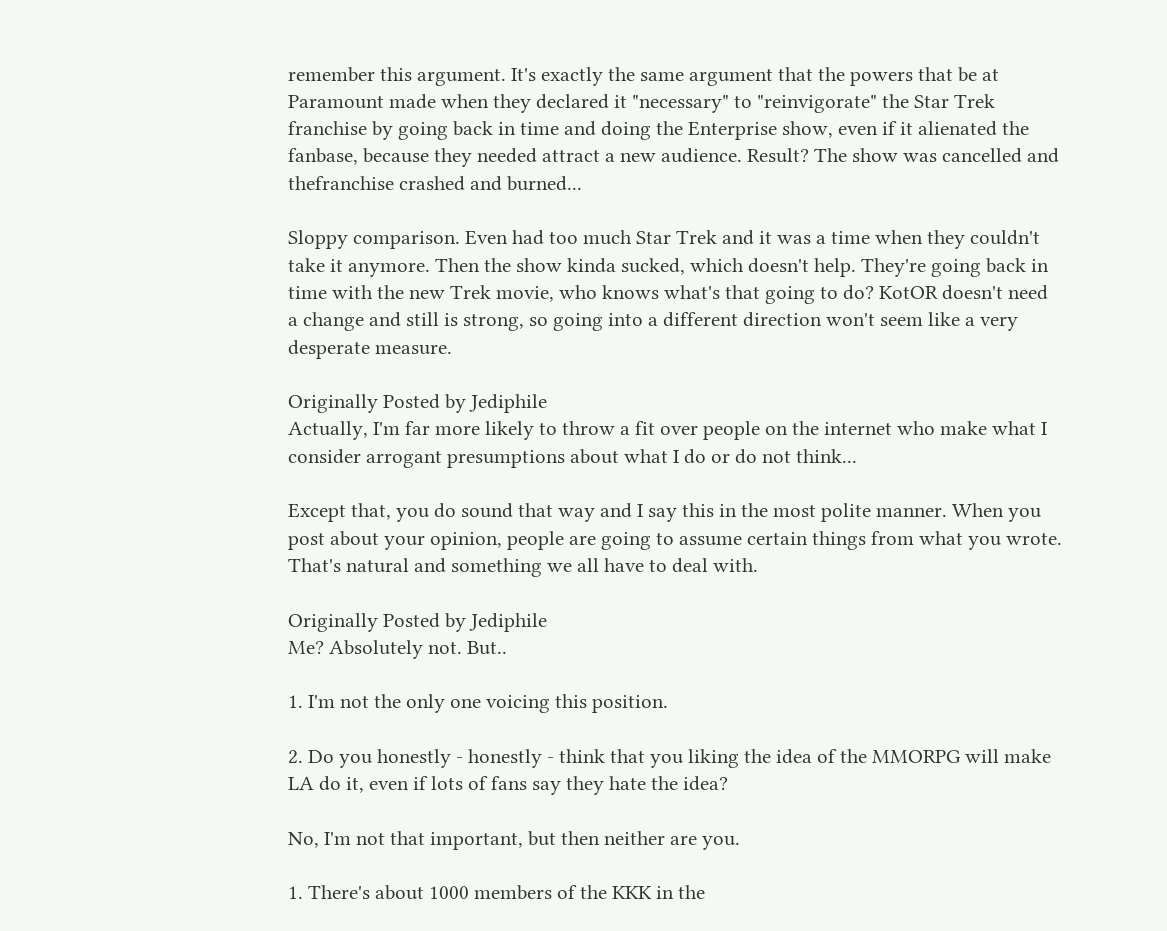remember this argument. It's exactly the same argument that the powers that be at Paramount made when they declared it "necessary" to "reinvigorate" the Star Trek franchise by going back in time and doing the Enterprise show, even if it alienated the fanbase, because they needed attract a new audience. Result? The show was cancelled and thefranchise crashed and burned...

Sloppy comparison. Even had too much Star Trek and it was a time when they couldn't take it anymore. Then the show kinda sucked, which doesn't help. They're going back in time with the new Trek movie, who knows what's that going to do? KotOR doesn't need a change and still is strong, so going into a different direction won't seem like a very desperate measure.

Originally Posted by Jediphile
Actually, I'm far more likely to throw a fit over people on the internet who make what I consider arrogant presumptions about what I do or do not think...

Except that, you do sound that way and I say this in the most polite manner. When you post about your opinion, people are going to assume certain things from what you wrote. That's natural and something we all have to deal with.

Originally Posted by Jediphile
Me? Absolutely not. But..

1. I'm not the only one voicing this position.

2. Do you honestly - honestly - think that you liking the idea of the MMORPG will make LA do it, even if lots of fans say they hate the idea?

No, I'm not that important, but then neither are you.

1. There's about 1000 members of the KKK in the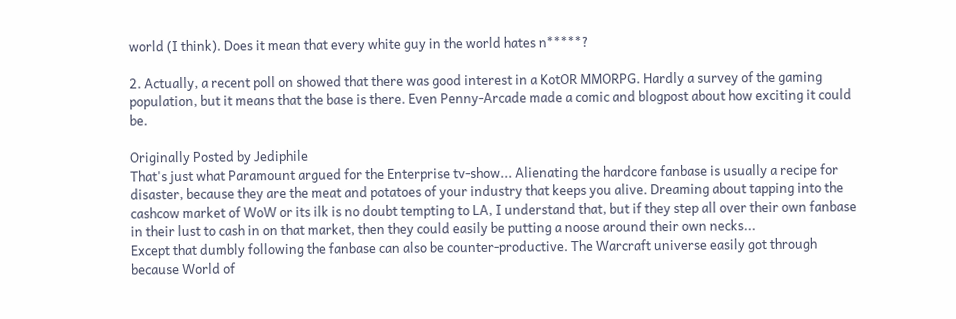world (I think). Does it mean that every white guy in the world hates n*****?

2. Actually, a recent poll on showed that there was good interest in a KotOR MMORPG. Hardly a survey of the gaming population, but it means that the base is there. Even Penny-Arcade made a comic and blogpost about how exciting it could be.

Originally Posted by Jediphile
That's just what Paramount argued for the Enterprise tv-show... Alienating the hardcore fanbase is usually a recipe for disaster, because they are the meat and potatoes of your industry that keeps you alive. Dreaming about tapping into the cashcow market of WoW or its ilk is no doubt tempting to LA, I understand that, but if they step all over their own fanbase in their lust to cash in on that market, then they could easily be putting a noose around their own necks...
Except that dumbly following the fanbase can also be counter-productive. The Warcraft universe easily got through because World of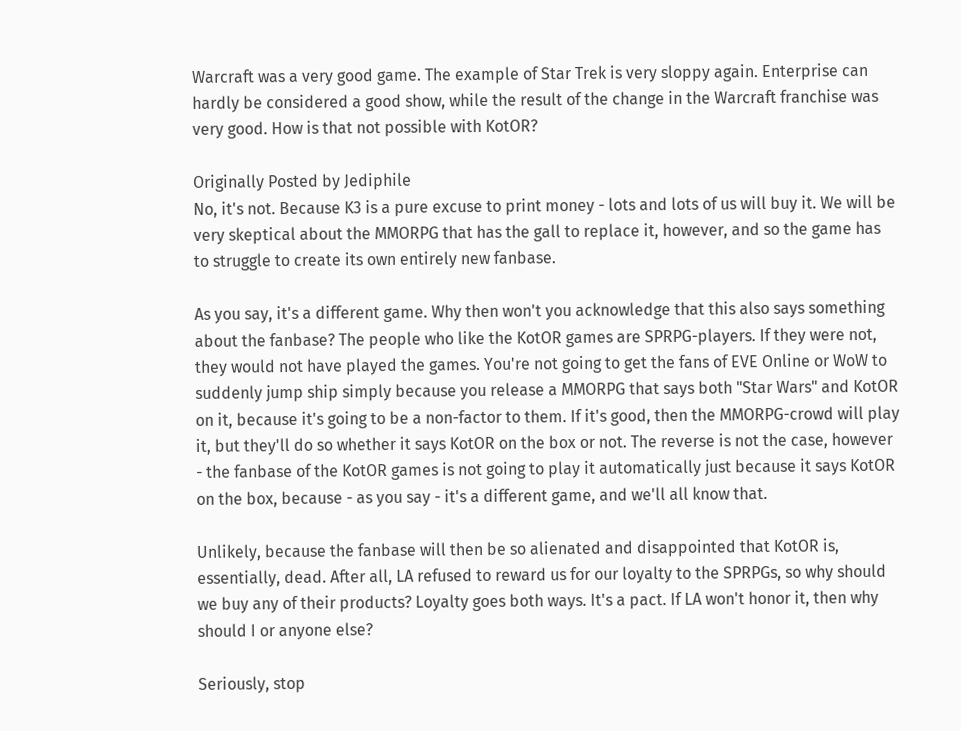Warcraft was a very good game. The example of Star Trek is very sloppy again. Enterprise can hardly be considered a good show, while the result of the change in the Warcraft franchise was very good. How is that not possible with KotOR?

Originally Posted by Jediphile
No, it's not. Because K3 is a pure excuse to print money - lots and lots of us will buy it. We will be very skeptical about the MMORPG that has the gall to replace it, however, and so the game has to struggle to create its own entirely new fanbase.

As you say, it's a different game. Why then won't you acknowledge that this also says something about the fanbase? The people who like the KotOR games are SPRPG-players. If they were not, they would not have played the games. You're not going to get the fans of EVE Online or WoW to suddenly jump ship simply because you release a MMORPG that says both "Star Wars" and KotOR on it, because it's going to be a non-factor to them. If it's good, then the MMORPG-crowd will play it, but they'll do so whether it says KotOR on the box or not. The reverse is not the case, however - the fanbase of the KotOR games is not going to play it automatically just because it says KotOR on the box, because - as you say - it's a different game, and we'll all know that.

Unlikely, because the fanbase will then be so alienated and disappointed that KotOR is, essentially, dead. After all, LA refused to reward us for our loyalty to the SPRPGs, so why should we buy any of their products? Loyalty goes both ways. It's a pact. If LA won't honor it, then why should I or anyone else?

Seriously, stop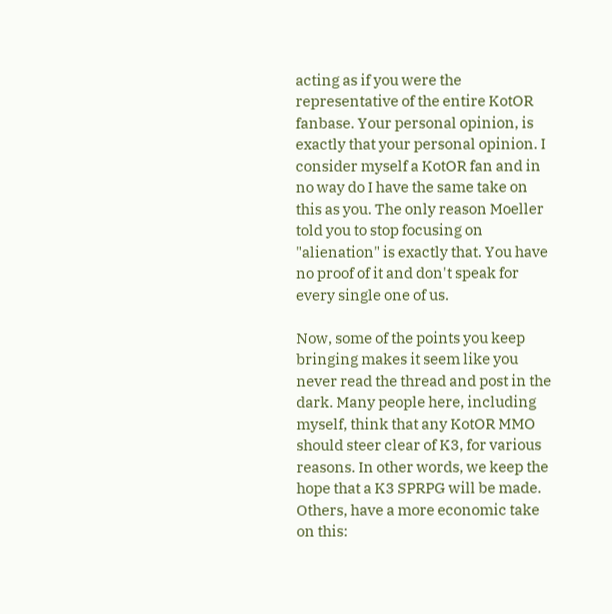acting as if you were the representative of the entire KotOR fanbase. Your personal opinion, is exactly that your personal opinion. I consider myself a KotOR fan and in no way do I have the same take on this as you. The only reason Moeller told you to stop focusing on "alienation" is exactly that. You have no proof of it and don't speak for every single one of us.

Now, some of the points you keep bringing makes it seem like you never read the thread and post in the dark. Many people here, including myself, think that any KotOR MMO should steer clear of K3, for various reasons. In other words, we keep the hope that a K3 SPRPG will be made. Others, have a more economic take on this: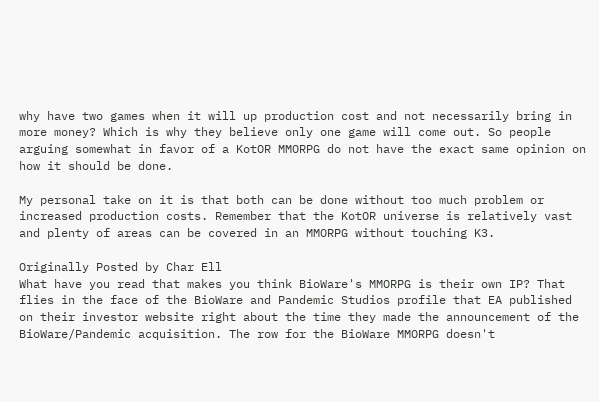why have two games when it will up production cost and not necessarily bring in more money? Which is why they believe only one game will come out. So people arguing somewhat in favor of a KotOR MMORPG do not have the exact same opinion on how it should be done.

My personal take on it is that both can be done without too much problem or increased production costs. Remember that the KotOR universe is relatively vast and plenty of areas can be covered in an MMORPG without touching K3.

Originally Posted by Char Ell
What have you read that makes you think BioWare's MMORPG is their own IP? That flies in the face of the BioWare and Pandemic Studios profile that EA published on their investor website right about the time they made the announcement of the BioWare/Pandemic acquisition. The row for the BioWare MMORPG doesn't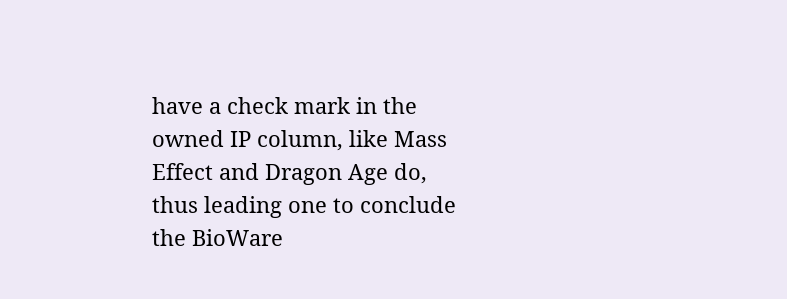have a check mark in the owned IP column, like Mass Effect and Dragon Age do, thus leading one to conclude the BioWare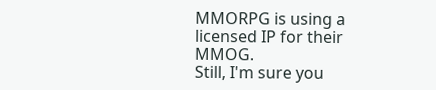MMORPG is using a licensed IP for their MMOG.
Still, I'm sure you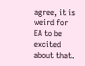agree, it is weird for EA to be excited about that.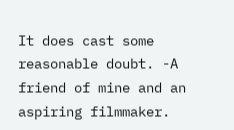It does cast some reasonable doubt. -A friend of mine and an aspiring filmmaker.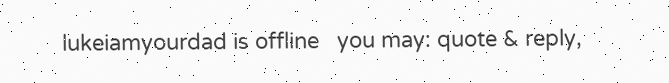lukeiamyourdad is offline   you may: quote & reply,